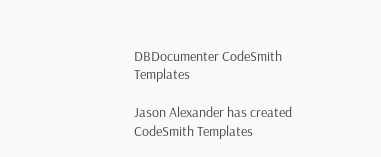DBDocumenter CodeSmith Templates

Jason Alexander has created CodeSmith Templates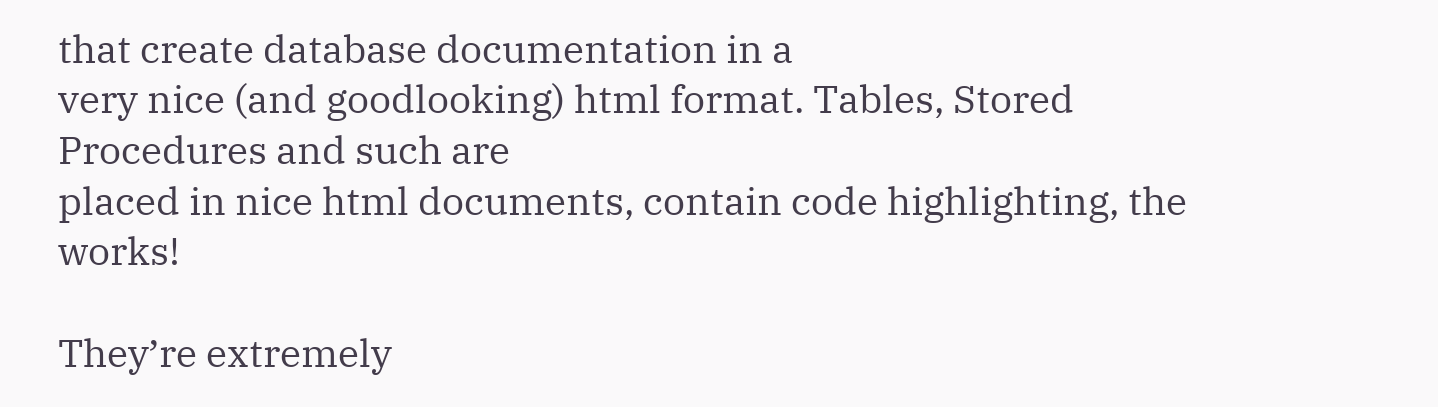that create database documentation in a
very nice (and goodlooking) html format. Tables, Stored Procedures and such are
placed in nice html documents, contain code highlighting, the works!

They’re extremely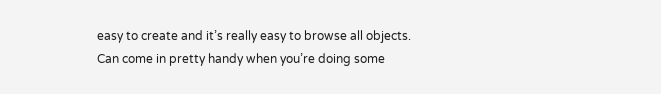easy to create and it’s really easy to browse all objects.
Can come in pretty handy when you’re doing some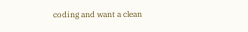coding and want a clean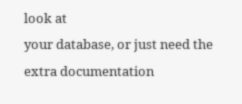look at
your database, or just need the extra documentation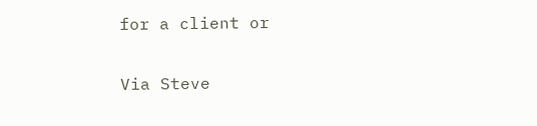for a client or

Via Steve